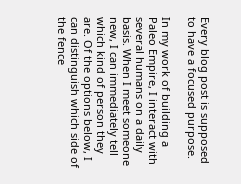Every blog post is supposed to have a focused purpose.

In my work of building a Paleo Empire, I interact with several humans on a daily basis. When I meet someone new, I can immediately tell which kind of person they are. Of the options below, I can distinguish which side of the fence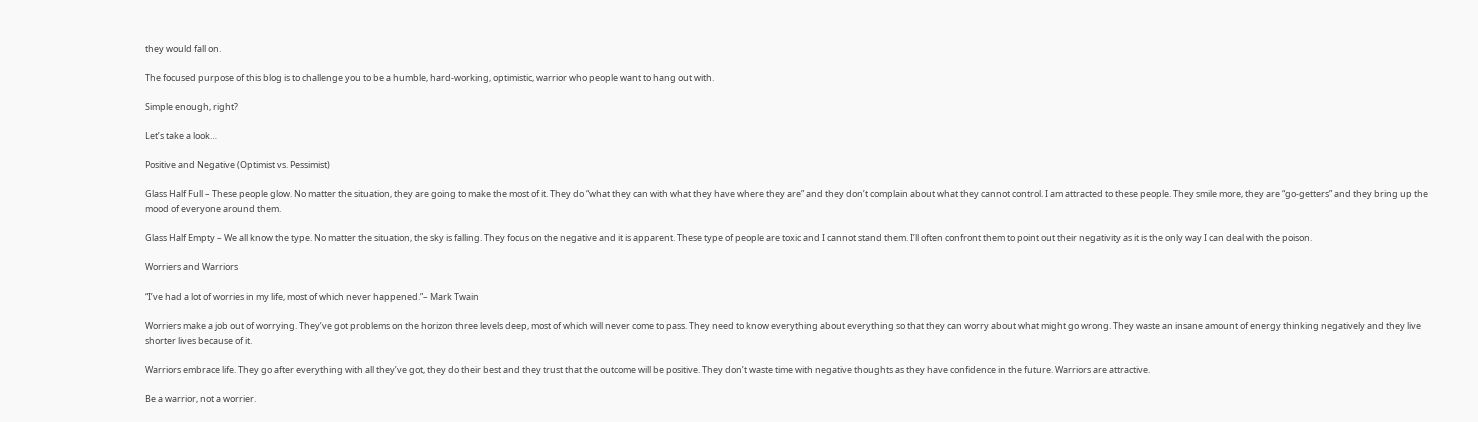they would fall on.

The focused purpose of this blog is to challenge you to be a humble, hard-working, optimistic, warrior who people want to hang out with.

Simple enough, right?

Let’s take a look…

Positive and Negative (Optimist vs. Pessimist)

Glass Half Full – These people glow. No matter the situation, they are going to make the most of it. They do “what they can with what they have where they are” and they don’t complain about what they cannot control. I am attracted to these people. They smile more, they are “go-getters” and they bring up the mood of everyone around them.

Glass Half Empty – We all know the type. No matter the situation, the sky is falling. They focus on the negative and it is apparent. These type of people are toxic and I cannot stand them. I’ll often confront them to point out their negativity as it is the only way I can deal with the poison.

Worriers and Warriors

“I’ve had a lot of worries in my life, most of which never happened.”– Mark Twain

Worriers make a job out of worrying. They’ve got problems on the horizon three levels deep, most of which will never come to pass. They need to know everything about everything so that they can worry about what might go wrong. They waste an insane amount of energy thinking negatively and they live shorter lives because of it.

Warriors embrace life. They go after everything with all they’ve got, they do their best and they trust that the outcome will be positive. They don’t waste time with negative thoughts as they have confidence in the future. Warriors are attractive.

Be a warrior, not a worrier.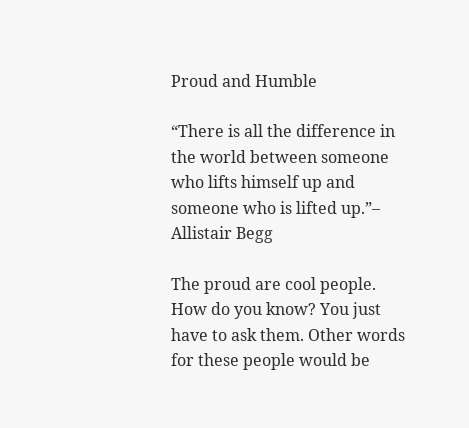Proud and Humble

“There is all the difference in the world between someone who lifts himself up and someone who is lifted up.”– Allistair Begg

The proud are cool people. How do you know? You just have to ask them. Other words for these people would be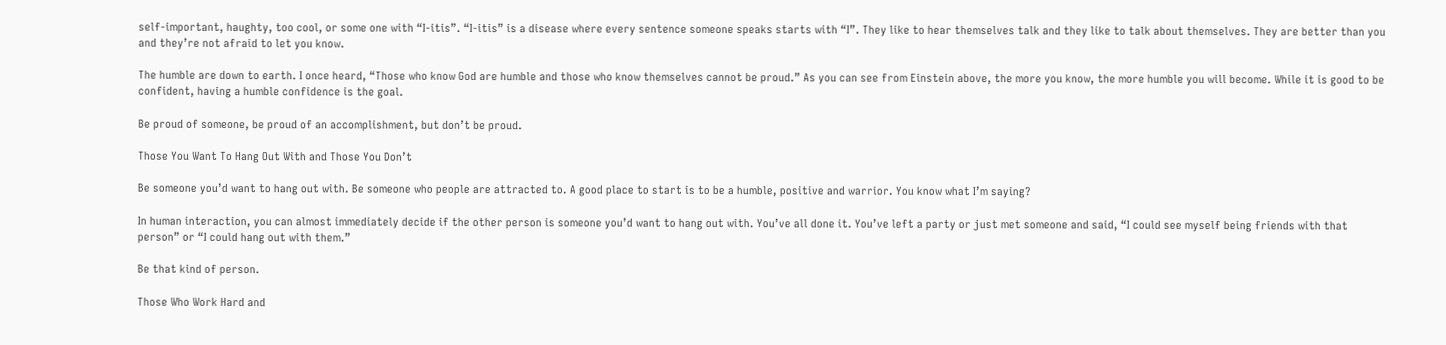self-important, haughty, too cool, or some one with “I-itis”. “I-itis” is a disease where every sentence someone speaks starts with “I”. They like to hear themselves talk and they like to talk about themselves. They are better than you and they’re not afraid to let you know.

The humble are down to earth. I once heard, “Those who know God are humble and those who know themselves cannot be proud.” As you can see from Einstein above, the more you know, the more humble you will become. While it is good to be confident, having a humble confidence is the goal.

Be proud of someone, be proud of an accomplishment, but don’t be proud.

Those You Want To Hang Out With and Those You Don’t

Be someone you’d want to hang out with. Be someone who people are attracted to. A good place to start is to be a humble, positive and warrior. You know what I’m saying?

In human interaction, you can almost immediately decide if the other person is someone you’d want to hang out with. You’ve all done it. You’ve left a party or just met someone and said, “I could see myself being friends with that person” or “I could hang out with them.”

Be that kind of person.

Those Who Work Hard and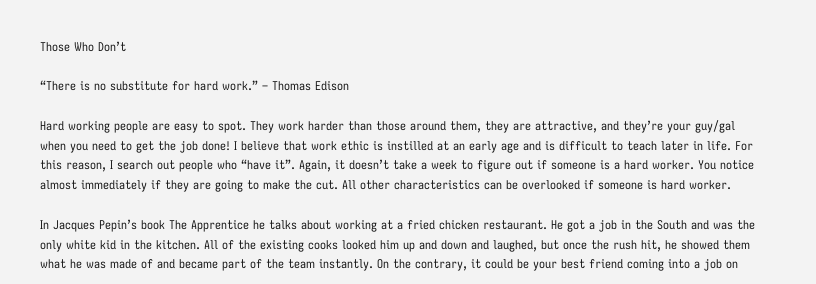Those Who Don’t

“There is no substitute for hard work.” – Thomas Edison

Hard working people are easy to spot. They work harder than those around them, they are attractive, and they’re your guy/gal when you need to get the job done! I believe that work ethic is instilled at an early age and is difficult to teach later in life. For this reason, I search out people who “have it”. Again, it doesn’t take a week to figure out if someone is a hard worker. You notice almost immediately if they are going to make the cut. All other characteristics can be overlooked if someone is hard worker.

In Jacques Pepin’s book The Apprentice he talks about working at a fried chicken restaurant. He got a job in the South and was the only white kid in the kitchen. All of the existing cooks looked him up and down and laughed, but once the rush hit, he showed them what he was made of and became part of the team instantly. On the contrary, it could be your best friend coming into a job on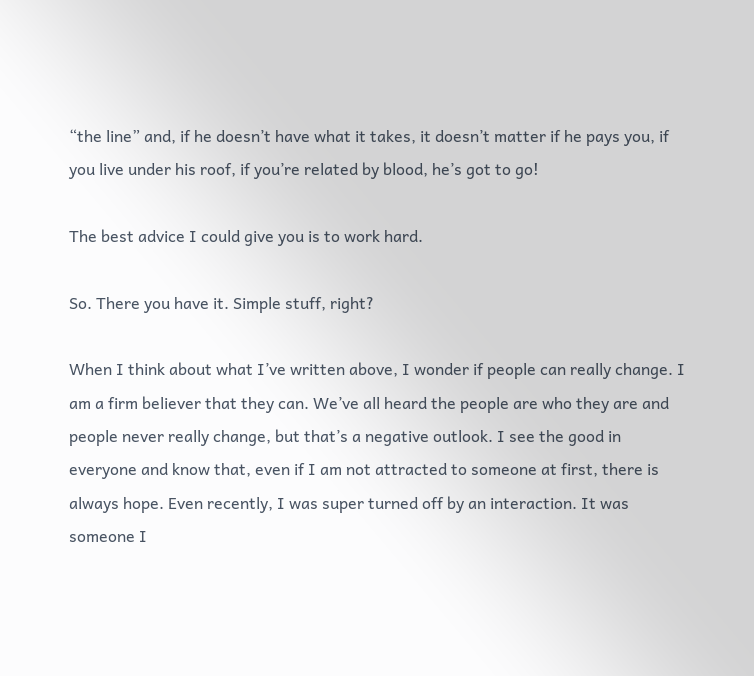“the line” and, if he doesn’t have what it takes, it doesn’t matter if he pays you, if you live under his roof, if you’re related by blood, he’s got to go!

The best advice I could give you is to work hard.

So. There you have it. Simple stuff, right?

When I think about what I’ve written above, I wonder if people can really change. I am a firm believer that they can. We’ve all heard the people are who they are and people never really change, but that’s a negative outlook. I see the good in everyone and know that, even if I am not attracted to someone at first, there is always hope. Even recently, I was super turned off by an interaction. It was someone I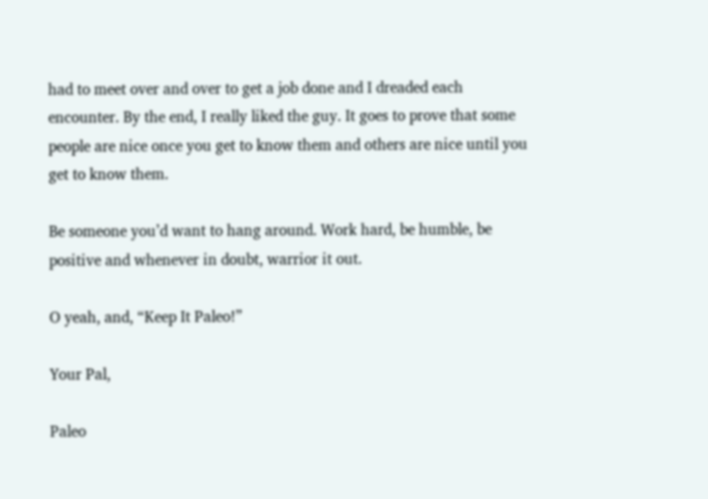had to meet over and over to get a job done and I dreaded each encounter. By the end, I really liked the guy. It goes to prove that some people are nice once you get to know them and others are nice until you get to know them.

Be someone you’d want to hang around. Work hard, be humble, be positive and whenever in doubt, warrior it out.

O yeah, and, “Keep It Paleo!”

Your Pal,

Paleo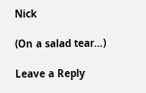Nick

(On a salad tear…)

Leave a Reply